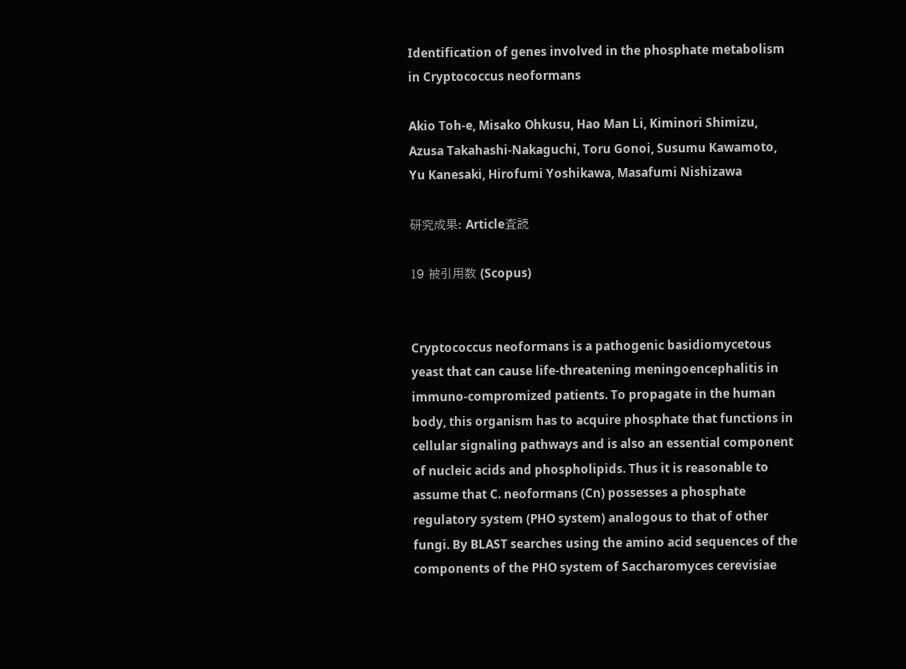Identification of genes involved in the phosphate metabolism in Cryptococcus neoformans

Akio Toh-e, Misako Ohkusu, Hao Man Li, Kiminori Shimizu, Azusa Takahashi-Nakaguchi, Toru Gonoi, Susumu Kawamoto, Yu Kanesaki, Hirofumi Yoshikawa, Masafumi Nishizawa

研究成果: Article査読

19 被引用数 (Scopus)


Cryptococcus neoformans is a pathogenic basidiomycetous yeast that can cause life-threatening meningoencephalitis in immuno-compromized patients. To propagate in the human body, this organism has to acquire phosphate that functions in cellular signaling pathways and is also an essential component of nucleic acids and phospholipids. Thus it is reasonable to assume that C. neoformans (Cn) possesses a phosphate regulatory system (PHO system) analogous to that of other fungi. By BLAST searches using the amino acid sequences of the components of the PHO system of Saccharomyces cerevisiae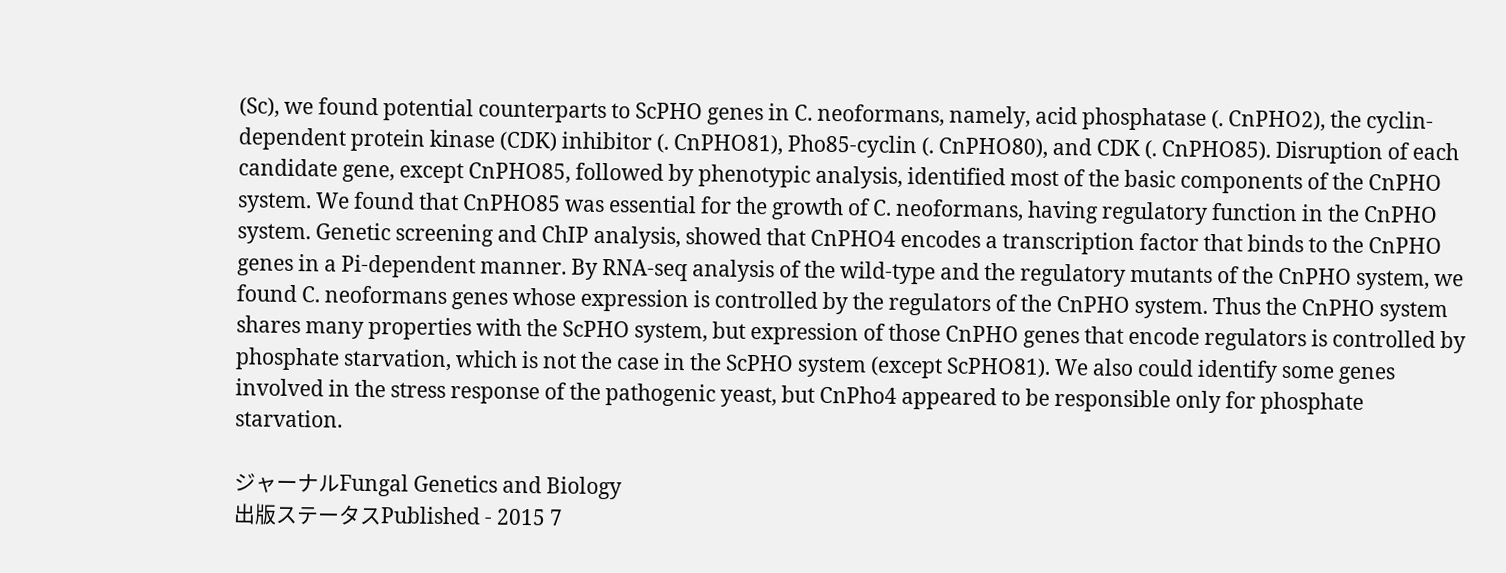(Sc), we found potential counterparts to ScPHO genes in C. neoformans, namely, acid phosphatase (. CnPHO2), the cyclin-dependent protein kinase (CDK) inhibitor (. CnPHO81), Pho85-cyclin (. CnPHO80), and CDK (. CnPHO85). Disruption of each candidate gene, except CnPHO85, followed by phenotypic analysis, identified most of the basic components of the CnPHO system. We found that CnPHO85 was essential for the growth of C. neoformans, having regulatory function in the CnPHO system. Genetic screening and ChIP analysis, showed that CnPHO4 encodes a transcription factor that binds to the CnPHO genes in a Pi-dependent manner. By RNA-seq analysis of the wild-type and the regulatory mutants of the CnPHO system, we found C. neoformans genes whose expression is controlled by the regulators of the CnPHO system. Thus the CnPHO system shares many properties with the ScPHO system, but expression of those CnPHO genes that encode regulators is controlled by phosphate starvation, which is not the case in the ScPHO system (except ScPHO81). We also could identify some genes involved in the stress response of the pathogenic yeast, but CnPho4 appeared to be responsible only for phosphate starvation.

ジャーナルFungal Genetics and Biology
出版ステータスPublished - 2015 7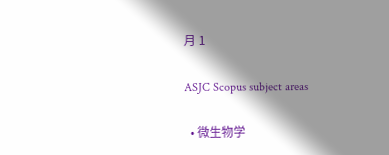月 1

ASJC Scopus subject areas

  • 微生物学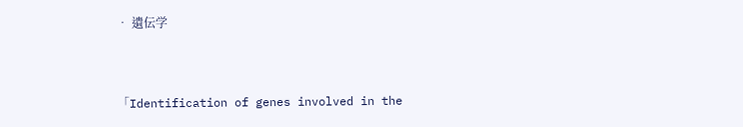• 遺伝学


「Identification of genes involved in the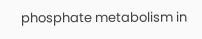phosphate metabolism in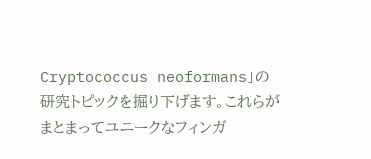Cryptococcus neoformans」の研究トピックを掘り下げます。これらがまとまってユニークなフィンガ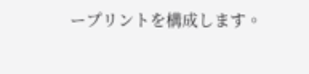ープリントを構成します。